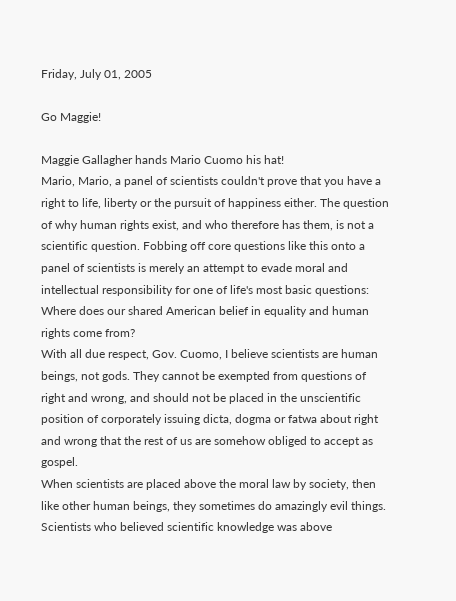Friday, July 01, 2005

Go Maggie!

Maggie Gallagher hands Mario Cuomo his hat!
Mario, Mario, a panel of scientists couldn't prove that you have a right to life, liberty or the pursuit of happiness either. The question of why human rights exist, and who therefore has them, is not a scientific question. Fobbing off core questions like this onto a panel of scientists is merely an attempt to evade moral and intellectual responsibility for one of life's most basic questions: Where does our shared American belief in equality and human rights come from?
With all due respect, Gov. Cuomo, I believe scientists are human beings, not gods. They cannot be exempted from questions of right and wrong, and should not be placed in the unscientific position of corporately issuing dicta, dogma or fatwa about right and wrong that the rest of us are somehow obliged to accept as gospel.
When scientists are placed above the moral law by society, then like other human beings, they sometimes do amazingly evil things. Scientists who believed scientific knowledge was above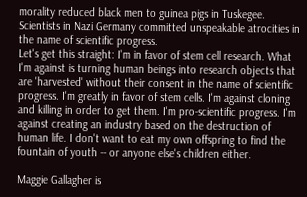morality reduced black men to guinea pigs in Tuskegee. Scientists in Nazi Germany committed unspeakable atrocities in the name of scientific progress.
Let's get this straight: I'm in favor of stem cell research. What I'm against is turning human beings into research objects that are 'harvested' without their consent in the name of scientific progress. I'm greatly in favor of stem cells. I'm against cloning and killing in order to get them. I'm pro-scientific progress. I'm against creating an industry based on the destruction of human life. I don't want to eat my own offspring to find the fountain of youth -- or anyone else's children either.

Maggie Gallagher is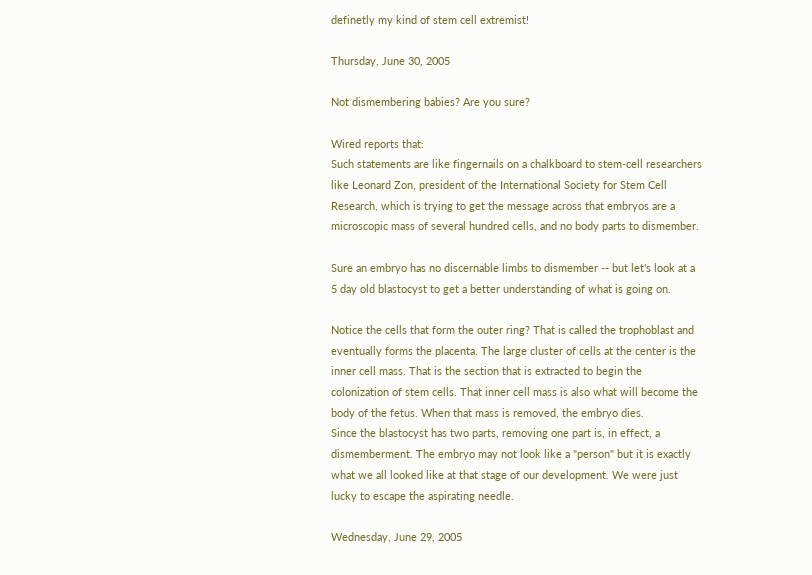definetly my kind of stem cell extremist!

Thursday, June 30, 2005

Not dismembering babies? Are you sure?

Wired reports that:
Such statements are like fingernails on a chalkboard to stem-cell researchers like Leonard Zon, president of the International Society for Stem Cell Research, which is trying to get the message across that embryos are a microscopic mass of several hundred cells, and no body parts to dismember.

Sure an embryo has no discernable limbs to dismember -- but let's look at a 5 day old blastocyst to get a better understanding of what is going on.

Notice the cells that form the outer ring? That is called the trophoblast and eventually forms the placenta. The large cluster of cells at the center is the inner cell mass. That is the section that is extracted to begin the colonization of stem cells. That inner cell mass is also what will become the body of the fetus. When that mass is removed, the embryo dies.
Since the blastocyst has two parts, removing one part is, in effect, a dismemberment. The embryo may not look like a "person" but it is exactly what we all looked like at that stage of our development. We were just lucky to escape the aspirating needle.

Wednesday, June 29, 2005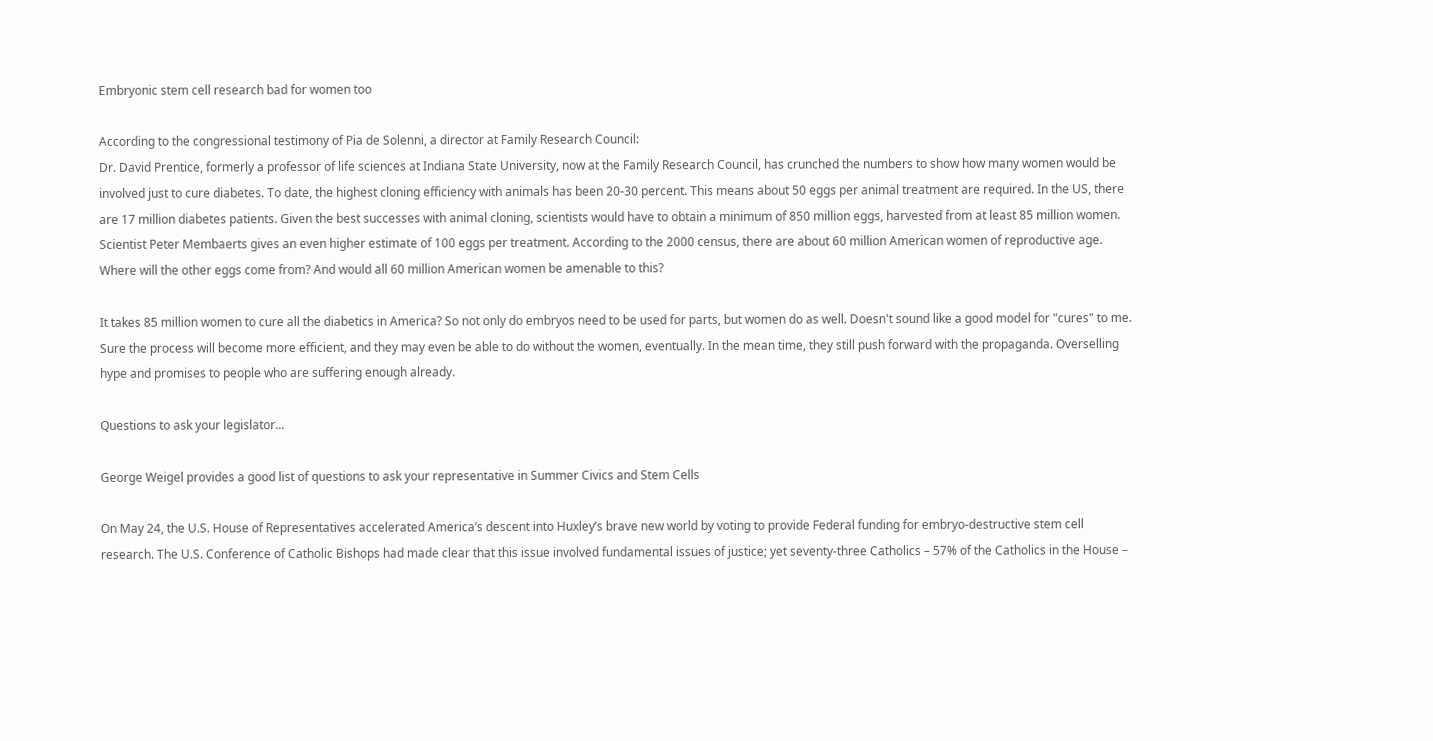Embryonic stem cell research bad for women too

According to the congressional testimony of Pia de Solenni, a director at Family Research Council:
Dr. David Prentice, formerly a professor of life sciences at Indiana State University, now at the Family Research Council, has crunched the numbers to show how many women would be involved just to cure diabetes. To date, the highest cloning efficiency with animals has been 20-30 percent. This means about 50 eggs per animal treatment are required. In the US, there are 17 million diabetes patients. Given the best successes with animal cloning, scientists would have to obtain a minimum of 850 million eggs, harvested from at least 85 million women. Scientist Peter Membaerts gives an even higher estimate of 100 eggs per treatment. According to the 2000 census, there are about 60 million American women of reproductive age. Where will the other eggs come from? And would all 60 million American women be amenable to this?

It takes 85 million women to cure all the diabetics in America? So not only do embryos need to be used for parts, but women do as well. Doesn't sound like a good model for "cures" to me. Sure the process will become more efficient, and they may even be able to do without the women, eventually. In the mean time, they still push forward with the propaganda. Overselling hype and promises to people who are suffering enough already.

Questions to ask your legislator...

George Weigel provides a good list of questions to ask your representative in Summer Civics and Stem Cells

On May 24, the U.S. House of Representatives accelerated America’s descent into Huxley’s brave new world by voting to provide Federal funding for embryo-destructive stem cell research. The U.S. Conference of Catholic Bishops had made clear that this issue involved fundamental issues of justice; yet seventy-three Catholics – 57% of the Catholics in the House –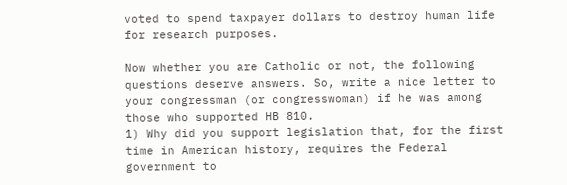voted to spend taxpayer dollars to destroy human life for research purposes.

Now whether you are Catholic or not, the following questions deserve answers. So, write a nice letter to your congressman (or congresswoman) if he was among those who supported HB 810.
1) Why did you support legislation that, for the first time in American history, requires the Federal government to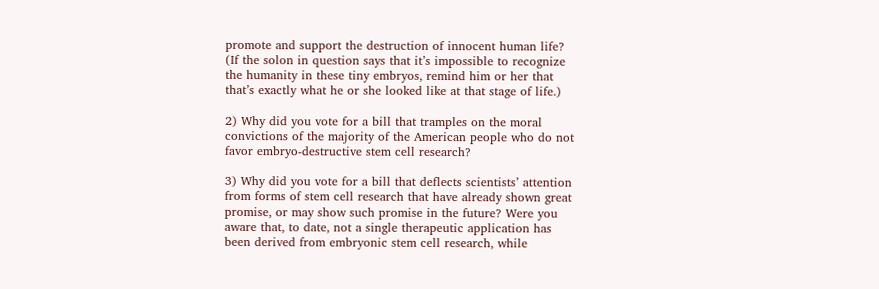promote and support the destruction of innocent human life? (If the solon in question says that it’s impossible to recognize the humanity in these tiny embryos, remind him or her that that’s exactly what he or she looked like at that stage of life.)

2) Why did you vote for a bill that tramples on the moral convictions of the majority of the American people who do not favor embryo-destructive stem cell research?

3) Why did you vote for a bill that deflects scientists’ attention from forms of stem cell research that have already shown great promise, or may show such promise in the future? Were you aware that, to date, not a single therapeutic application has been derived from embryonic stem cell research, while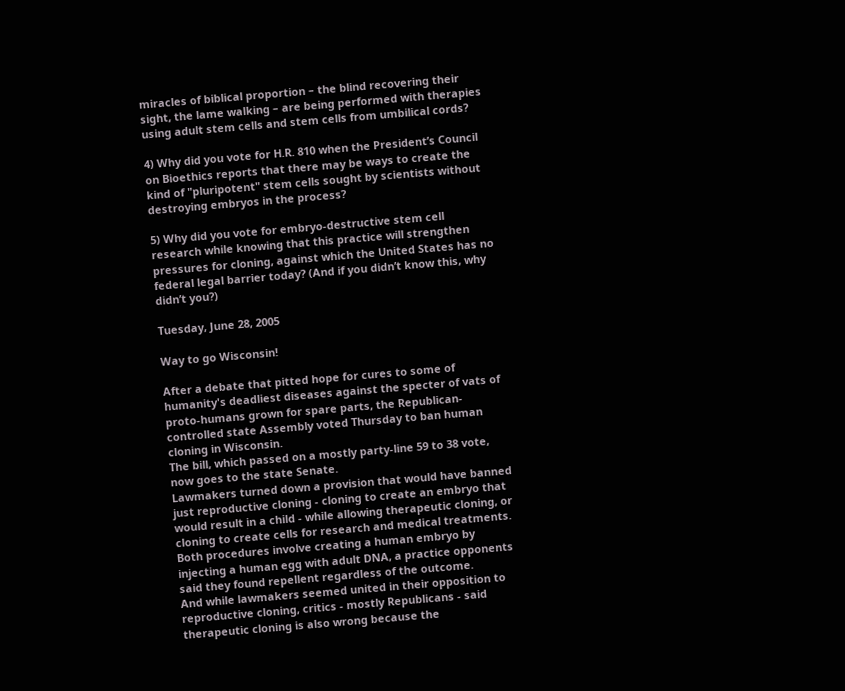miracles of biblical proportion – the blind recovering their sight, the lame walking – are being performed with therapies using adult stem cells and stem cells from umbilical cords?

4) Why did you vote for H.R. 810 when the President’s Council on Bioethics reports that there may be ways to create the kind of "pluripotent" stem cells sought by scientists without destroying embryos in the process?

5) Why did you vote for embryo-destructive stem cell research while knowing that this practice will strengthen pressures for cloning, against which the United States has no federal legal barrier today? (And if you didn’t know this, why didn’t you?)

Tuesday, June 28, 2005

Way to go Wisconsin!

After a debate that pitted hope for cures to some of humanity's deadliest diseases against the specter of vats of proto-humans grown for spare parts, the Republican- controlled state Assembly voted Thursday to ban human cloning in Wisconsin.
The bill, which passed on a mostly party-line 59 to 38 vote, now goes to the state Senate.
Lawmakers turned down a provision that would have banned just reproductive cloning - cloning to create an embryo that would result in a child - while allowing therapeutic cloning, or cloning to create cells for research and medical treatments.
Both procedures involve creating a human embryo by injecting a human egg with adult DNA, a practice opponents said they found repellent regardless of the outcome.
And while lawmakers seemed united in their opposition to reproductive cloning, critics - mostly Republicans - said therapeutic cloning is also wrong because the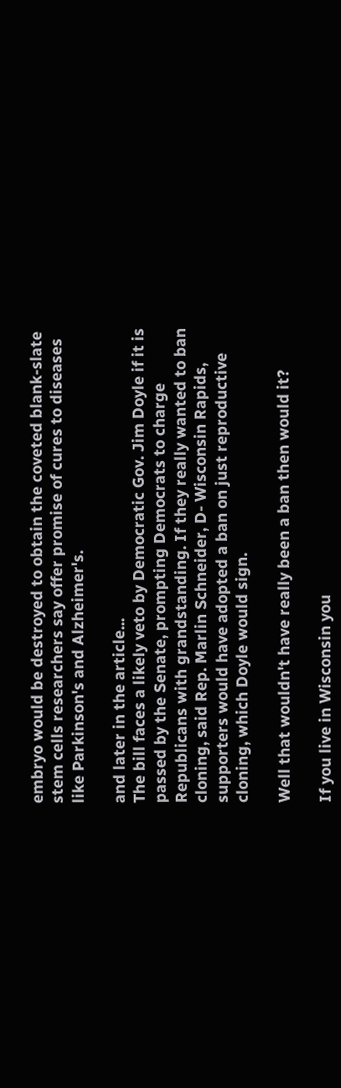embryo would be destroyed to obtain the coveted blank-slate stem cells researchers say offer promise of cures to diseases like Parkinson's and Alzheimer's.

and later in the article...
The bill faces a likely veto by Democratic Gov. Jim Doyle if it is passed by the Senate, prompting Democrats to charge Republicans with grandstanding. If they really wanted to ban cloning, said Rep. Marlin Schneider, D- Wisconsin Rapids, supporters would have adopted a ban on just reproductive cloning, which Doyle would sign.

Well that wouldn't have really been a ban then would it?

If you live in Wisconsin you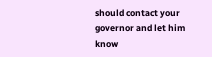should contact your governor and let him know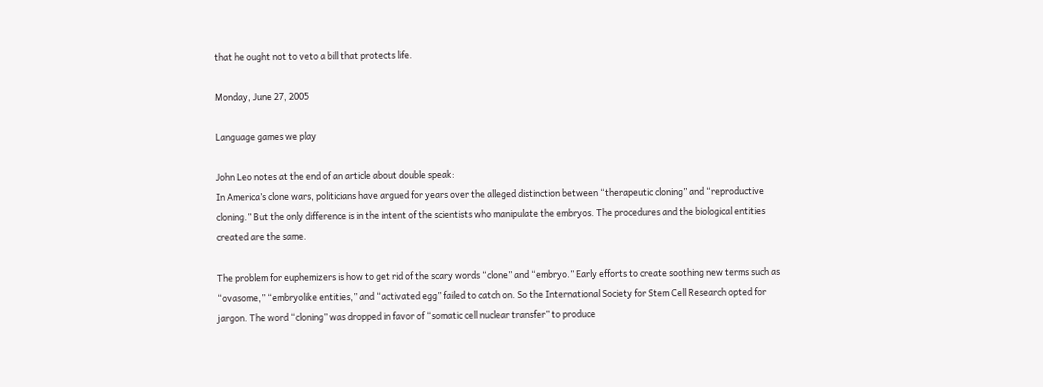that he ought not to veto a bill that protects life.

Monday, June 27, 2005

Language games we play

John Leo notes at the end of an article about double speak:
In America’s clone wars, politicians have argued for years over the alleged distinction between “therapeutic cloning” and “reproductive cloning.” But the only difference is in the intent of the scientists who manipulate the embryos. The procedures and the biological entities created are the same.

The problem for euphemizers is how to get rid of the scary words “clone” and “embryo.” Early efforts to create soothing new terms such as “ovasome,” “embryolike entities,” and “activated egg” failed to catch on. So the International Society for Stem Cell Research opted for jargon. The word “cloning” was dropped in favor of “somatic cell nuclear transfer” to produce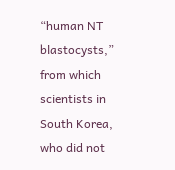“human NT blastocysts,” from which scientists in South Korea, who did not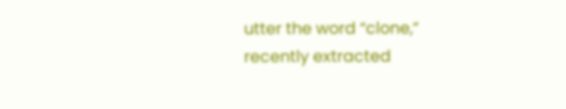utter the word “clone,” recently extracted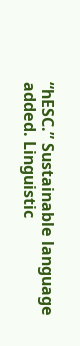“hESC.” Sustainable language added. Linguistic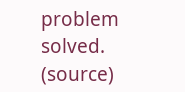problem solved. (source)